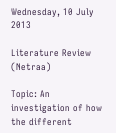Wednesday, 10 July 2013

Literature Review (Netraa)

Topic: An investigation of how the different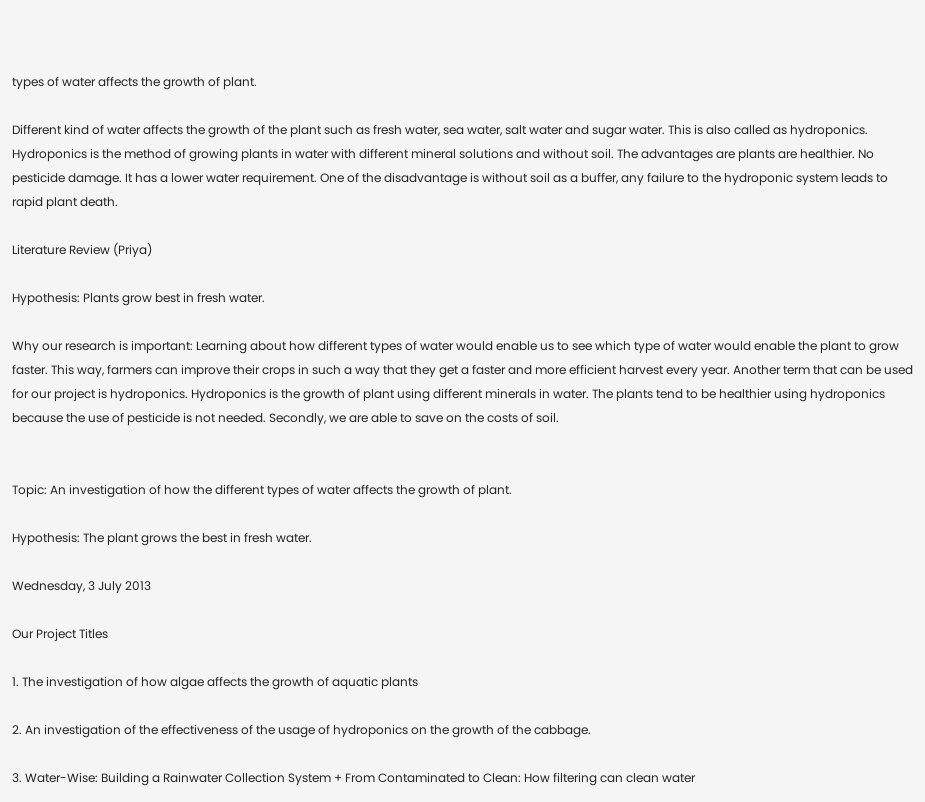types of water affects the growth of plant.

Different kind of water affects the growth of the plant such as fresh water, sea water, salt water and sugar water. This is also called as hydroponics. Hydroponics is the method of growing plants in water with different mineral solutions and without soil. The advantages are plants are healthier. No pesticide damage. It has a lower water requirement. One of the disadvantage is without soil as a buffer, any failure to the hydroponic system leads to rapid plant death.

Literature Review (Priya)

Hypothesis: Plants grow best in fresh water.

Why our research is important: Learning about how different types of water would enable us to see which type of water would enable the plant to grow faster. This way, farmers can improve their crops in such a way that they get a faster and more efficient harvest every year. Another term that can be used for our project is hydroponics. Hydroponics is the growth of plant using different minerals in water. The plants tend to be healthier using hydroponics because the use of pesticide is not needed. Secondly, we are able to save on the costs of soil.


Topic: An investigation of how the different types of water affects the growth of plant.

Hypothesis: The plant grows the best in fresh water.

Wednesday, 3 July 2013

Our Project Titles

1. The investigation of how algae affects the growth of aquatic plants

2. An investigation of the effectiveness of the usage of hydroponics on the growth of the cabbage.

3. Water-Wise: Building a Rainwater Collection System + From Contaminated to Clean: How filtering can clean water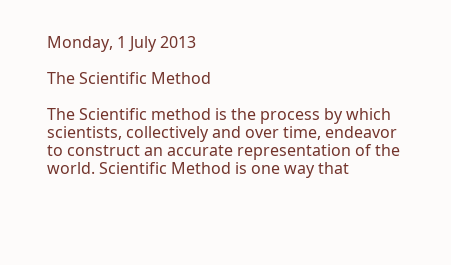Monday, 1 July 2013

The Scientific Method

The Scientific method is the process by which scientists, collectively and over time, endeavor to construct an accurate representation of the world. Scientific Method is one way that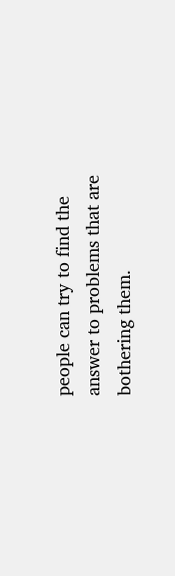people can try to find the answer to problems that are bothering them.